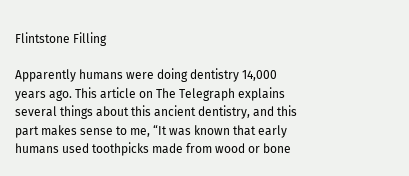Flintstone Filling

Apparently humans were doing dentistry 14,000 years ago. This article on The Telegraph explains several things about this ancient dentistry, and this part makes sense to me, “It was known that early humans used toothpicks made from wood or bone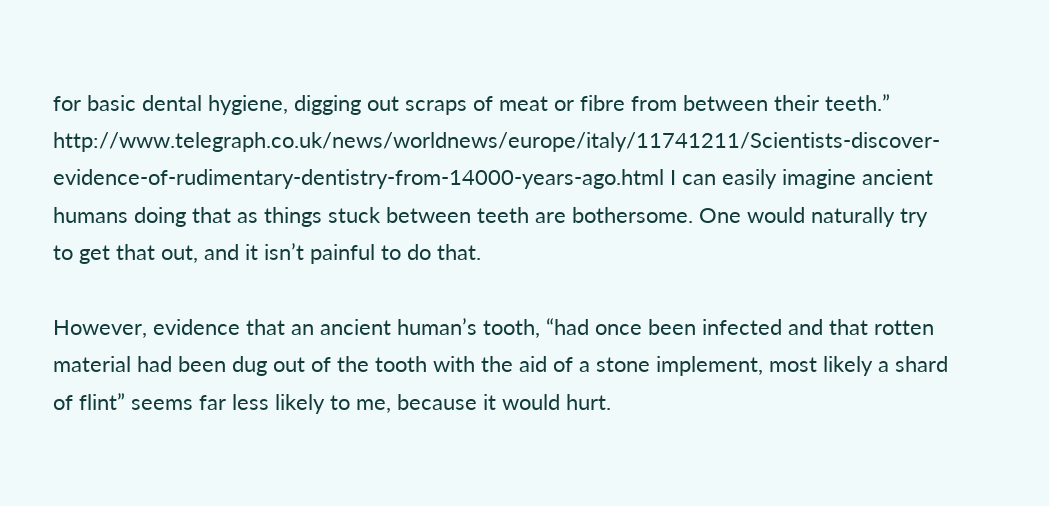for basic dental hygiene, digging out scraps of meat or fibre from between their teeth.” http://www.telegraph.co.uk/news/worldnews/europe/italy/11741211/Scientists-discover-evidence-of-rudimentary-dentistry-from-14000-years-ago.html I can easily imagine ancient humans doing that as things stuck between teeth are bothersome. One would naturally try to get that out, and it isn’t painful to do that.

However, evidence that an ancient human’s tooth, “had once been infected and that rotten material had been dug out of the tooth with the aid of a stone implement, most likely a shard of flint” seems far less likely to me, because it would hurt.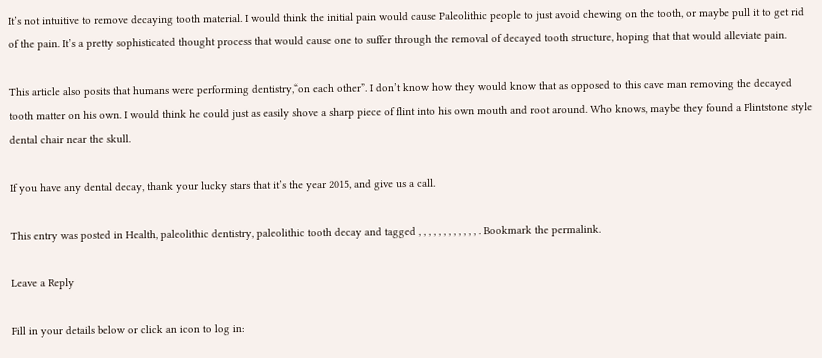It’s not intuitive to remove decaying tooth material. I would think the initial pain would cause Paleolithic people to just avoid chewing on the tooth, or maybe pull it to get rid of the pain. It’s a pretty sophisticated thought process that would cause one to suffer through the removal of decayed tooth structure, hoping that that would alleviate pain.

This article also posits that humans were performing dentistry,“on each other”. I don’t know how they would know that as opposed to this cave man removing the decayed tooth matter on his own. I would think he could just as easily shove a sharp piece of flint into his own mouth and root around. Who knows, maybe they found a Flintstone style dental chair near the skull.

If you have any dental decay, thank your lucky stars that it’s the year 2015, and give us a call.

This entry was posted in Health, paleolithic dentistry, paleolithic tooth decay and tagged , , , , , , , , , , , , . Bookmark the permalink.

Leave a Reply

Fill in your details below or click an icon to log in: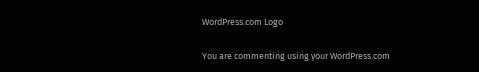WordPress.com Logo

You are commenting using your WordPress.com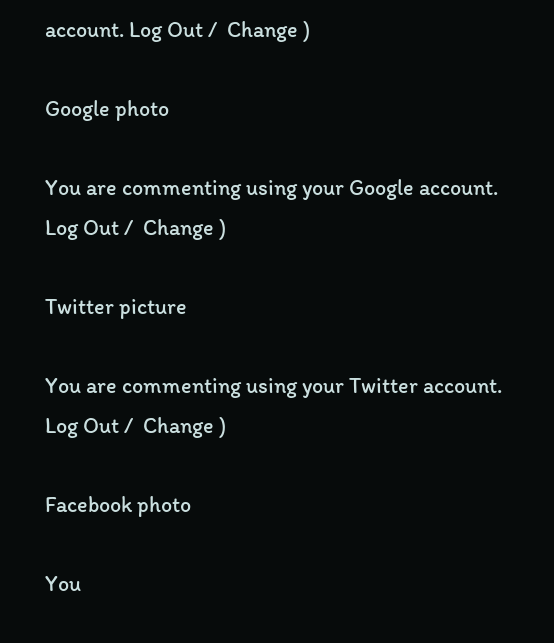account. Log Out /  Change )

Google photo

You are commenting using your Google account. Log Out /  Change )

Twitter picture

You are commenting using your Twitter account. Log Out /  Change )

Facebook photo

You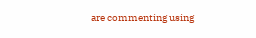are commenting using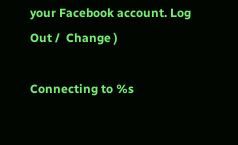your Facebook account. Log Out /  Change )

Connecting to %s